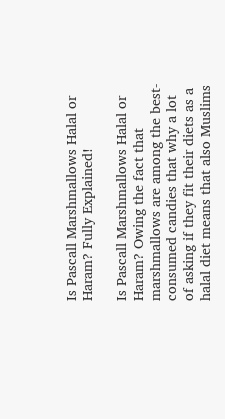Is Pascall Marshmallows Halal or Haram? Fully Explained!

Is Pascall Marshmallows Halal or Haram? Owing the fact that marshmallows are among the best-consumed candies that why a lot of asking if they fit their diets as a halal diet means that also Muslims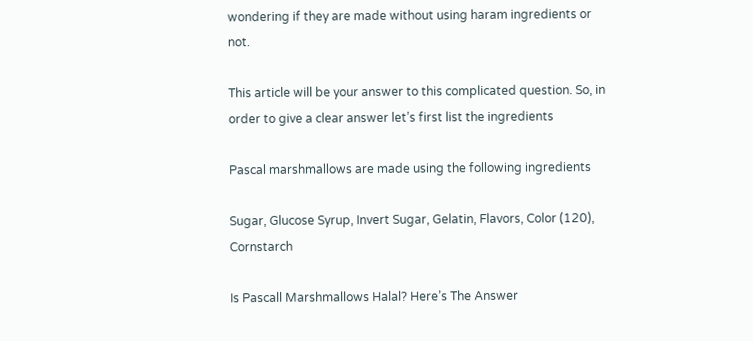wondering if they are made without using haram ingredients or not.

This article will be your answer to this complicated question. So, in order to give a clear answer let’s first list the ingredients

Pascal marshmallows are made using the following ingredients

Sugar, Glucose Syrup, Invert Sugar, Gelatin, Flavors, Color (120), Cornstarch

Is Pascall Marshmallows Halal? Here’s The Answer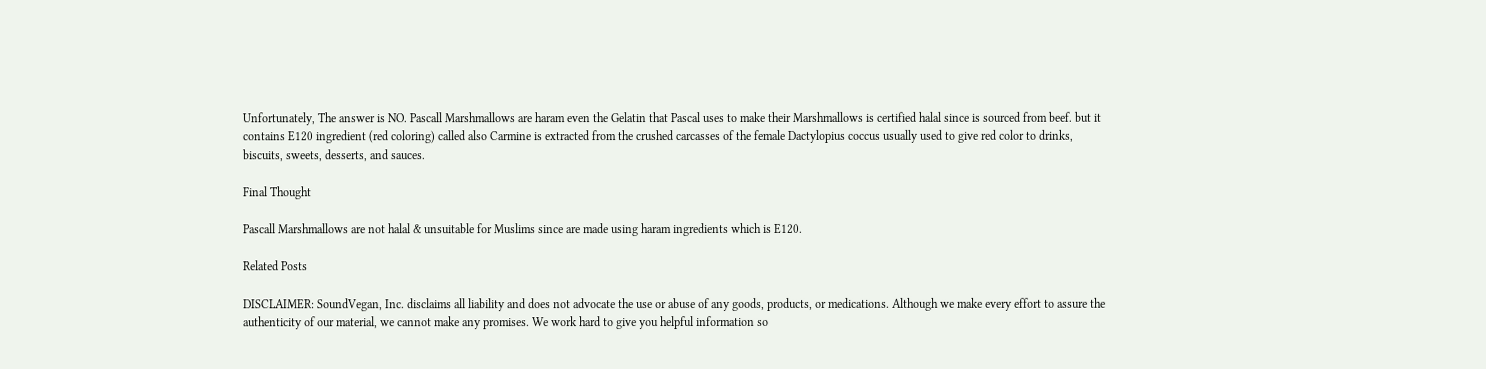Unfortunately, The answer is NO. Pascall Marshmallows are haram even the Gelatin that Pascal uses to make their Marshmallows is certified halal since is sourced from beef. but it contains E120 ingredient (red coloring) called also Carmine is extracted from the crushed carcasses of the female Dactylopius coccus usually used to give red color to drinks, biscuits, sweets, desserts, and sauces.

Final Thought

Pascall Marshmallows are not halal & unsuitable for Muslims since are made using haram ingredients which is E120.

Related Posts

DISCLAIMER: SoundVegan, Inc. disclaims all liability and does not advocate the use or abuse of any goods, products, or medications. Although we make every effort to assure the authenticity of our material, we cannot make any promises. We work hard to give you helpful information so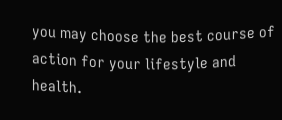you may choose the best course of action for your lifestyle and health.